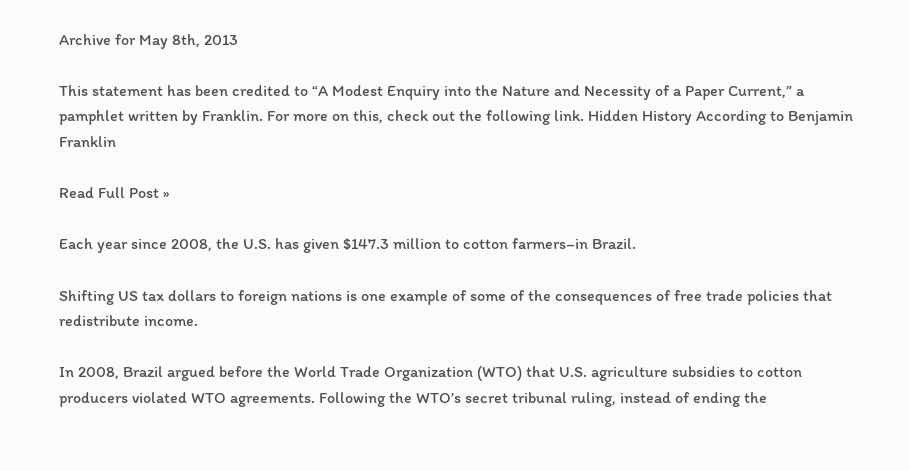Archive for May 8th, 2013

This statement has been credited to “A Modest Enquiry into the Nature and Necessity of a Paper Current,” a pamphlet written by Franklin. For more on this, check out the following link. Hidden History According to Benjamin Franklin

Read Full Post »

Each year since 2008, the U.S. has given $147.3 million to cotton farmers–in Brazil.

Shifting US tax dollars to foreign nations is one example of some of the consequences of free trade policies that redistribute income.

In 2008, Brazil argued before the World Trade Organization (WTO) that U.S. agriculture subsidies to cotton producers violated WTO agreements. Following the WTO’s secret tribunal ruling, instead of ending the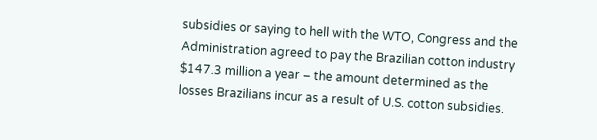subsidies or saying to hell with the WTO, Congress and the Administration agreed to pay the Brazilian cotton industry $147.3 million a year – the amount determined as the losses Brazilians incur as a result of U.S. cotton subsidies.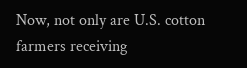Now, not only are U.S. cotton farmers receiving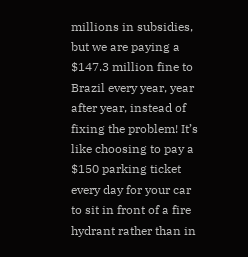millions in subsidies, but we are paying a $147.3 million fine to Brazil every year, year after year, instead of fixing the problem! It’s like choosing to pay a $150 parking ticket every day for your car to sit in front of a fire hydrant rather than in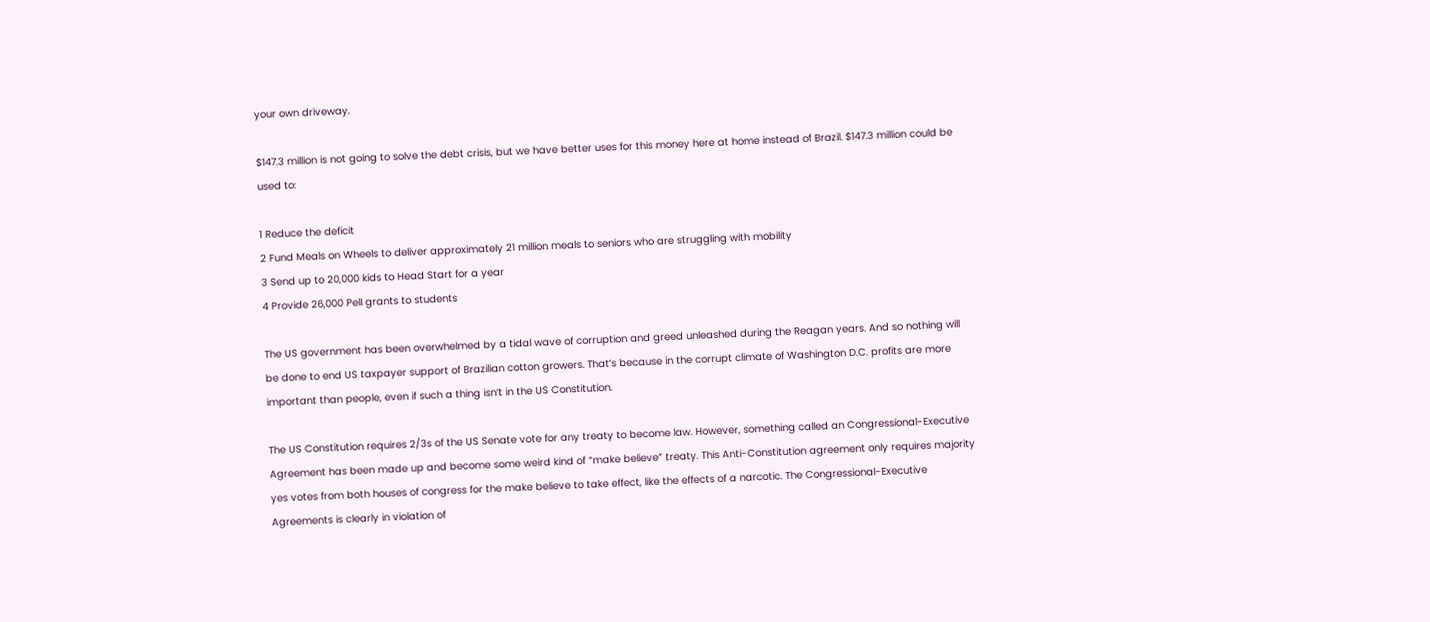your own driveway.

$147.3 million is not going to solve the debt crisis, but we have better uses for this money here at home instead of Brazil. $147.3 million could be used to:

1 Reduce the deficit
2 Fund Meals on Wheels to deliver approximately 21 million meals to seniors who are struggling with mobility
3 Send up to 20,000 kids to Head Start for a year
4 Provide 26,000 Pell grants to students

The US government has been overwhelmed by a tidal wave of corruption and greed unleashed during the Reagan years. And so nothing will be done to end US taxpayer support of Brazilian cotton growers. That’s because in the corrupt climate of Washington D.C. profits are more important than people, even if such a thing isn’t in the US Constitution.

The US Constitution requires 2/3s of the US Senate vote for any treaty to become law. However, something called an Congressional-Executive Agreement has been made up and become some weird kind of “make believe” treaty. This Anti-Constitution agreement only requires majority yes votes from both houses of congress for the make believe to take effect, like the effects of a narcotic. The Congressional-Executive Agreements is clearly in violation of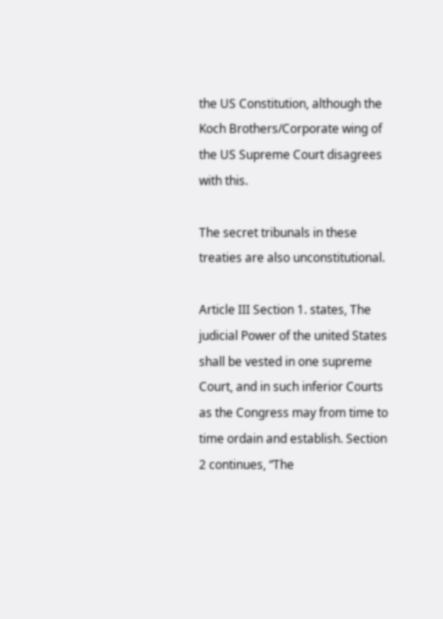the US Constitution, although the Koch Brothers/Corporate wing of the US Supreme Court disagrees with this.

The secret tribunals in these treaties are also unconstitutional.

Article III Section 1. states, The judicial Power of the united States shall be vested in one supreme Court, and in such inferior Courts as the Congress may from time to time ordain and establish. Section 2 continues, “The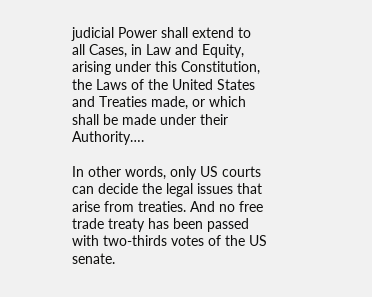judicial Power shall extend to all Cases, in Law and Equity, arising under this Constitution, the Laws of the United States and Treaties made, or which shall be made under their Authority….

In other words, only US courts can decide the legal issues that arise from treaties. And no free trade treaty has been passed with two-thirds votes of the US senate.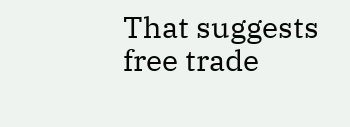That suggests free trade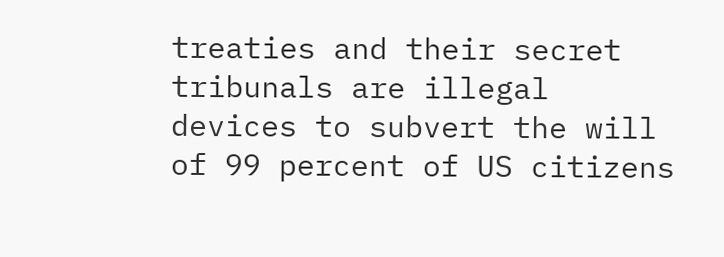treaties and their secret tribunals are illegal devices to subvert the will of 99 percent of US citizens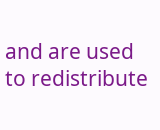and are used to redistribute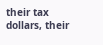their tax dollars, their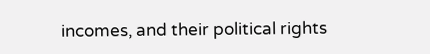incomes, and their political rights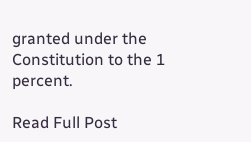granted under the Constitution to the 1 percent.

Read Full Post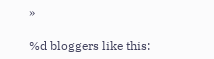»

%d bloggers like this: